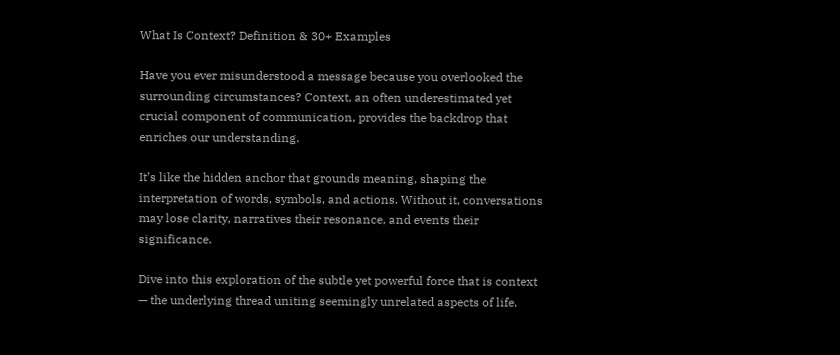What Is Context? Definition & 30+ Examples

Have you ever misunderstood a message because you overlooked the surrounding circumstances? Context, an often underestimated yet crucial component of communication, provides the backdrop that enriches our understanding.

It’s like the hidden anchor that grounds meaning, shaping the interpretation of words, symbols, and actions. Without it, conversations may lose clarity, narratives their resonance, and events their significance.

Dive into this exploration of the subtle yet powerful force that is context — the underlying thread uniting seemingly unrelated aspects of life.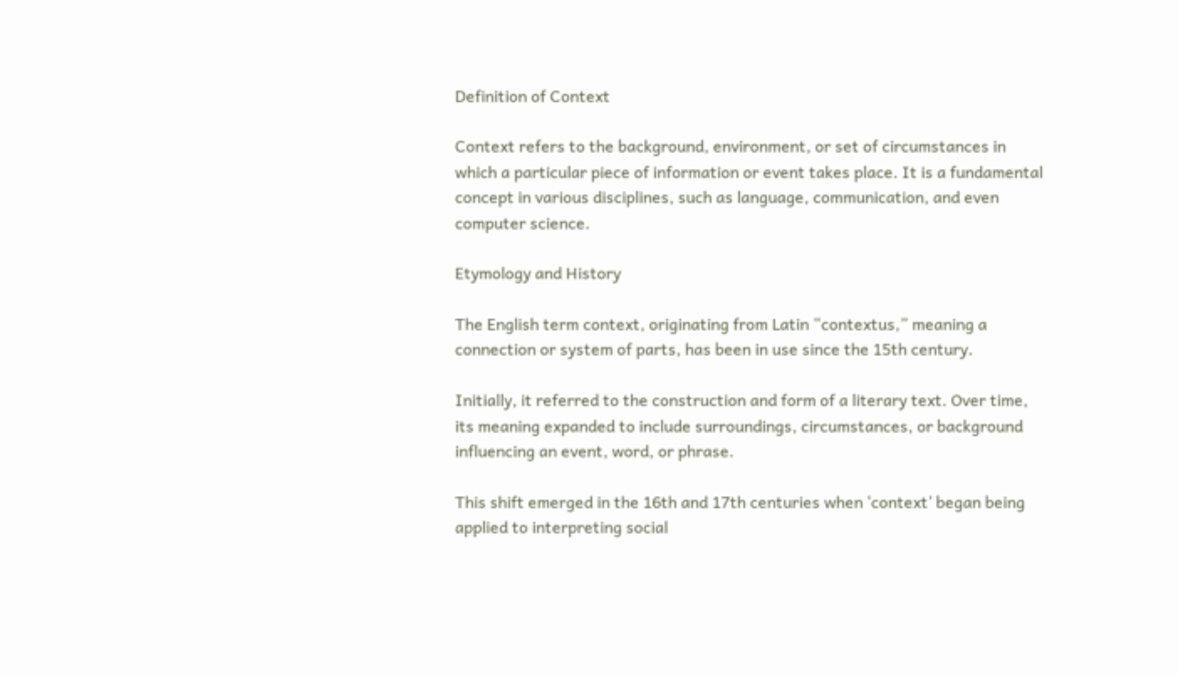Definition of Context

Context refers to the background, environment, or set of circumstances in which a particular piece of information or event takes place. It is a fundamental concept in various disciplines, such as language, communication, and even computer science.

Etymology and History

The English term context, originating from Latin “contextus,” meaning a connection or system of parts, has been in use since the 15th century.

Initially, it referred to the construction and form of a literary text. Over time, its meaning expanded to include surroundings, circumstances, or background influencing an event, word, or phrase.

This shift emerged in the 16th and 17th centuries when ‘context’ began being applied to interpreting social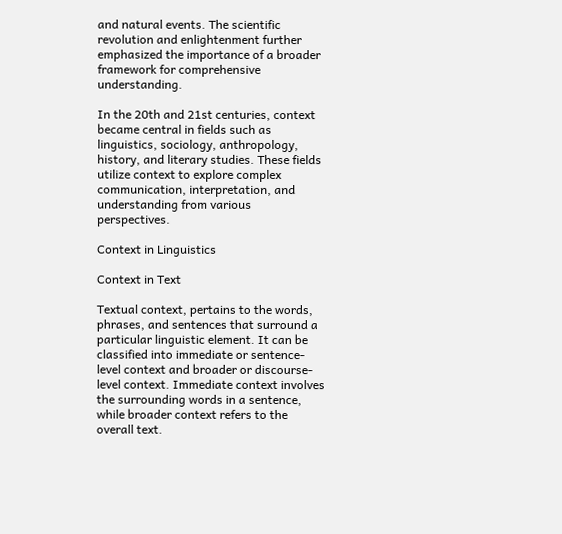and natural events. The scientific revolution and enlightenment further emphasized the importance of a broader framework for comprehensive understanding.

In the 20th and 21st centuries, context became central in fields such as linguistics, sociology, anthropology, history, and literary studies. These fields utilize context to explore complex communication, interpretation, and understanding from various perspectives.

Context in Linguistics

Context in Text

Textual context, pertains to the words, phrases, and sentences that surround a particular linguistic element. It can be classified into immediate or sentence-level context and broader or discourse-level context. Immediate context involves the surrounding words in a sentence, while broader context refers to the overall text.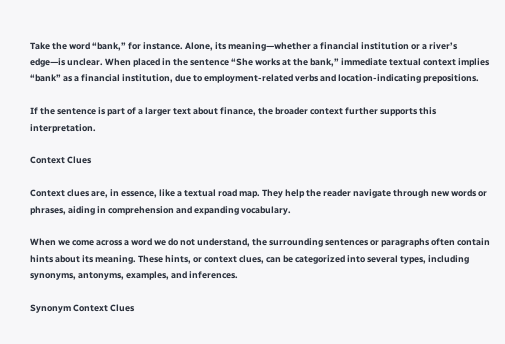Take the word “bank,” for instance. Alone, its meaning—whether a financial institution or a river’s edge—is unclear. When placed in the sentence “She works at the bank,” immediate textual context implies “bank” as a financial institution, due to employment-related verbs and location-indicating prepositions.

If the sentence is part of a larger text about finance, the broader context further supports this interpretation.

Context Clues

Context clues are, in essence, like a textual road map. They help the reader navigate through new words or phrases, aiding in comprehension and expanding vocabulary.

When we come across a word we do not understand, the surrounding sentences or paragraphs often contain hints about its meaning. These hints, or context clues, can be categorized into several types, including synonyms, antonyms, examples, and inferences.

Synonym Context Clues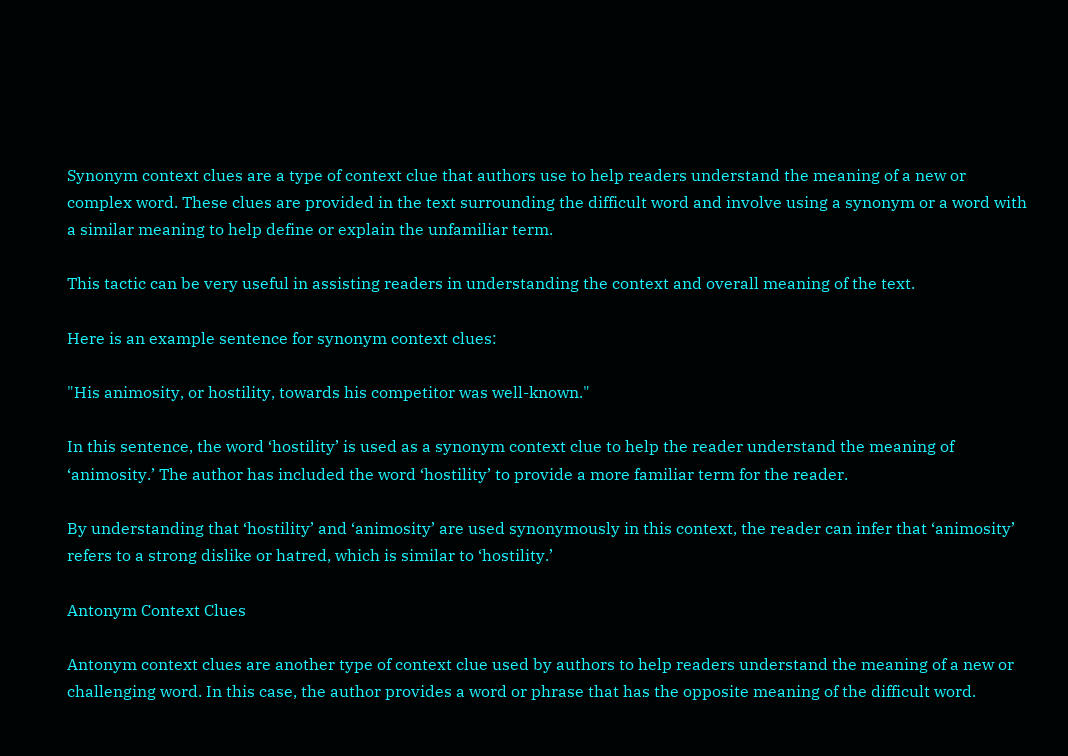Synonym context clues are a type of context clue that authors use to help readers understand the meaning of a new or complex word. These clues are provided in the text surrounding the difficult word and involve using a synonym or a word with a similar meaning to help define or explain the unfamiliar term.

This tactic can be very useful in assisting readers in understanding the context and overall meaning of the text.

Here is an example sentence for synonym context clues:

"His animosity, or hostility, towards his competitor was well-known."

In this sentence, the word ‘hostility’ is used as a synonym context clue to help the reader understand the meaning of ‘animosity.’ The author has included the word ‘hostility’ to provide a more familiar term for the reader.

By understanding that ‘hostility’ and ‘animosity’ are used synonymously in this context, the reader can infer that ‘animosity’ refers to a strong dislike or hatred, which is similar to ‘hostility.’

Antonym Context Clues

Antonym context clues are another type of context clue used by authors to help readers understand the meaning of a new or challenging word. In this case, the author provides a word or phrase that has the opposite meaning of the difficult word.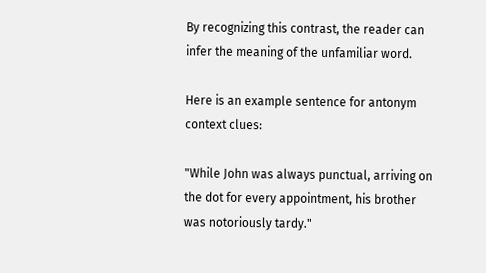By recognizing this contrast, the reader can infer the meaning of the unfamiliar word.

Here is an example sentence for antonym context clues:

"While John was always punctual, arriving on the dot for every appointment, his brother was notoriously tardy."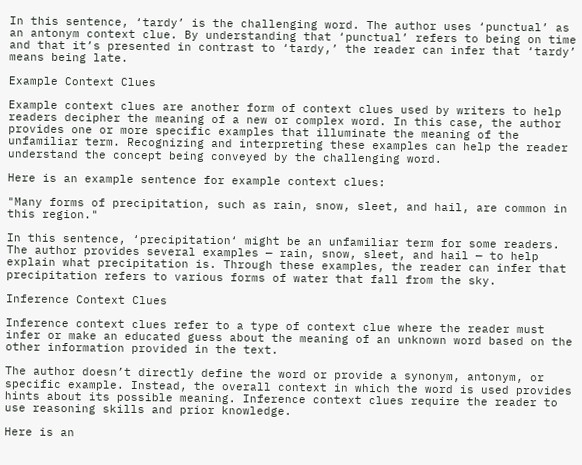In this sentence, ‘tardy’ is the challenging word. The author uses ‘punctual’ as an antonym context clue. By understanding that ‘punctual’ refers to being on time and that it’s presented in contrast to ‘tardy,’ the reader can infer that ‘tardy’ means being late.

Example Context Clues

Example context clues are another form of context clues used by writers to help readers decipher the meaning of a new or complex word. In this case, the author provides one or more specific examples that illuminate the meaning of the unfamiliar term. Recognizing and interpreting these examples can help the reader understand the concept being conveyed by the challenging word.

Here is an example sentence for example context clues:

"Many forms of precipitation, such as rain, snow, sleet, and hail, are common in this region."

In this sentence, ‘precipitation‘ might be an unfamiliar term for some readers. The author provides several examples — rain, snow, sleet, and hail — to help explain what precipitation is. Through these examples, the reader can infer that precipitation refers to various forms of water that fall from the sky.

Inference Context Clues

Inference context clues refer to a type of context clue where the reader must infer or make an educated guess about the meaning of an unknown word based on the other information provided in the text.

The author doesn’t directly define the word or provide a synonym, antonym, or specific example. Instead, the overall context in which the word is used provides hints about its possible meaning. Inference context clues require the reader to use reasoning skills and prior knowledge.

Here is an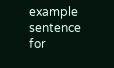example sentence for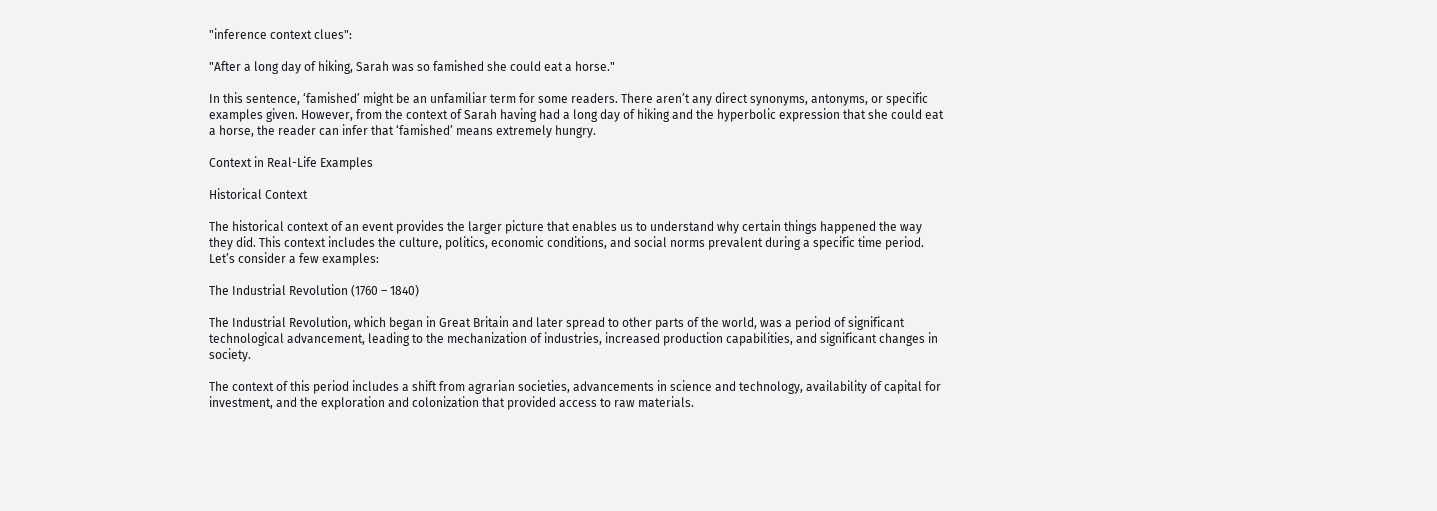"inference context clues":

"After a long day of hiking, Sarah was so famished she could eat a horse."

In this sentence, ‘famished’ might be an unfamiliar term for some readers. There aren’t any direct synonyms, antonyms, or specific examples given. However, from the context of Sarah having had a long day of hiking and the hyperbolic expression that she could eat a horse, the reader can infer that ‘famished’ means extremely hungry.

Context in Real-Life Examples

Historical Context

The historical context of an event provides the larger picture that enables us to understand why certain things happened the way they did. This context includes the culture, politics, economic conditions, and social norms prevalent during a specific time period. Let’s consider a few examples:

The Industrial Revolution (1760 – 1840)

The Industrial Revolution, which began in Great Britain and later spread to other parts of the world, was a period of significant technological advancement, leading to the mechanization of industries, increased production capabilities, and significant changes in society.

The context of this period includes a shift from agrarian societies, advancements in science and technology, availability of capital for investment, and the exploration and colonization that provided access to raw materials.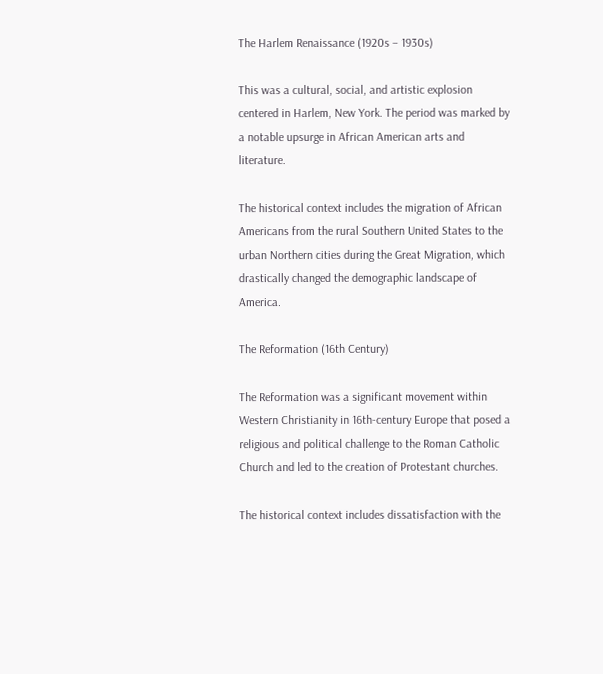The Harlem Renaissance (1920s – 1930s)

This was a cultural, social, and artistic explosion centered in Harlem, New York. The period was marked by a notable upsurge in African American arts and literature.

The historical context includes the migration of African Americans from the rural Southern United States to the urban Northern cities during the Great Migration, which drastically changed the demographic landscape of America.

The Reformation (16th Century)

The Reformation was a significant movement within Western Christianity in 16th-century Europe that posed a religious and political challenge to the Roman Catholic Church and led to the creation of Protestant churches.

The historical context includes dissatisfaction with the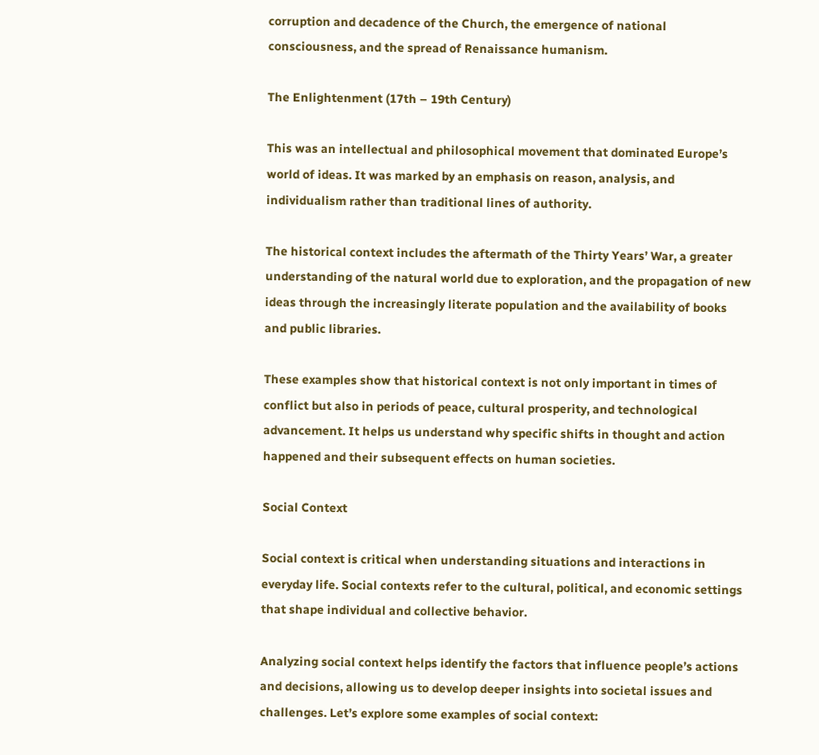corruption and decadence of the Church, the emergence of national consciousness, and the spread of Renaissance humanism.

The Enlightenment (17th – 19th Century)

This was an intellectual and philosophical movement that dominated Europe’s world of ideas. It was marked by an emphasis on reason, analysis, and individualism rather than traditional lines of authority.

The historical context includes the aftermath of the Thirty Years’ War, a greater understanding of the natural world due to exploration, and the propagation of new ideas through the increasingly literate population and the availability of books and public libraries.

These examples show that historical context is not only important in times of conflict but also in periods of peace, cultural prosperity, and technological advancement. It helps us understand why specific shifts in thought and action happened and their subsequent effects on human societies.

Social Context

Social context is critical when understanding situations and interactions in everyday life. Social contexts refer to the cultural, political, and economic settings that shape individual and collective behavior.

Analyzing social context helps identify the factors that influence people’s actions and decisions, allowing us to develop deeper insights into societal issues and challenges. Let’s explore some examples of social context: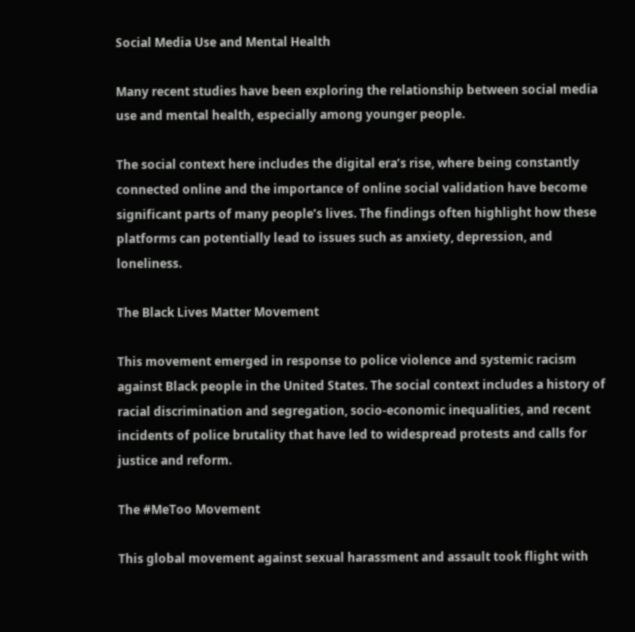Social Media Use and Mental Health

Many recent studies have been exploring the relationship between social media use and mental health, especially among younger people.

The social context here includes the digital era’s rise, where being constantly connected online and the importance of online social validation have become significant parts of many people’s lives. The findings often highlight how these platforms can potentially lead to issues such as anxiety, depression, and loneliness.

The Black Lives Matter Movement

This movement emerged in response to police violence and systemic racism against Black people in the United States. The social context includes a history of racial discrimination and segregation, socio-economic inequalities, and recent incidents of police brutality that have led to widespread protests and calls for justice and reform.

The #MeToo Movement

This global movement against sexual harassment and assault took flight with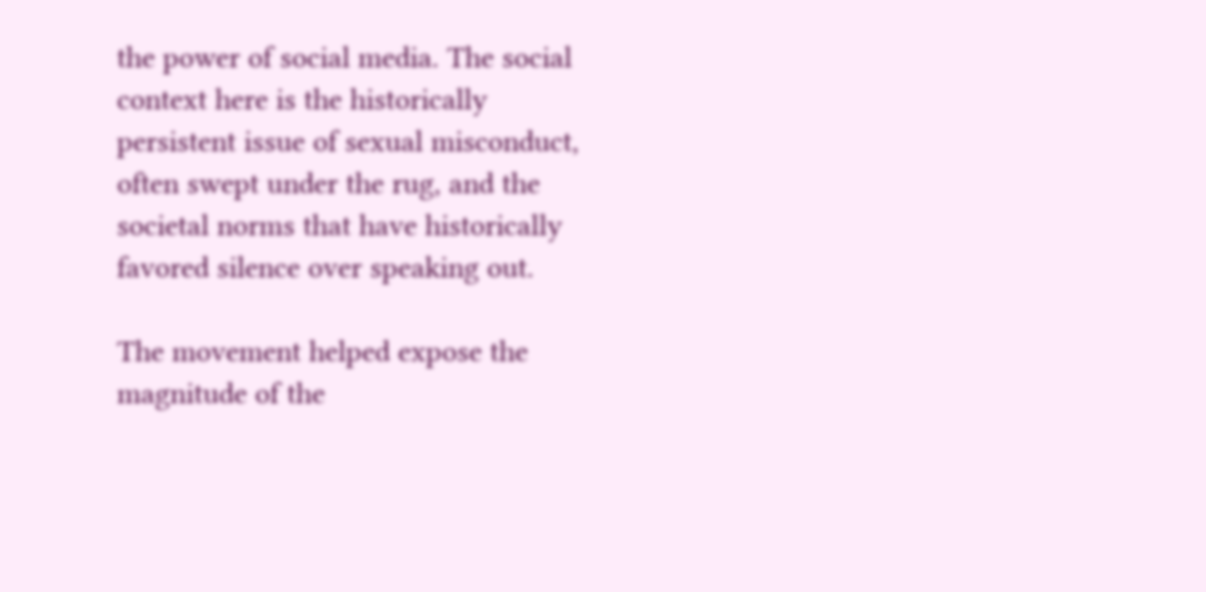the power of social media. The social context here is the historically persistent issue of sexual misconduct, often swept under the rug, and the societal norms that have historically favored silence over speaking out.

The movement helped expose the magnitude of the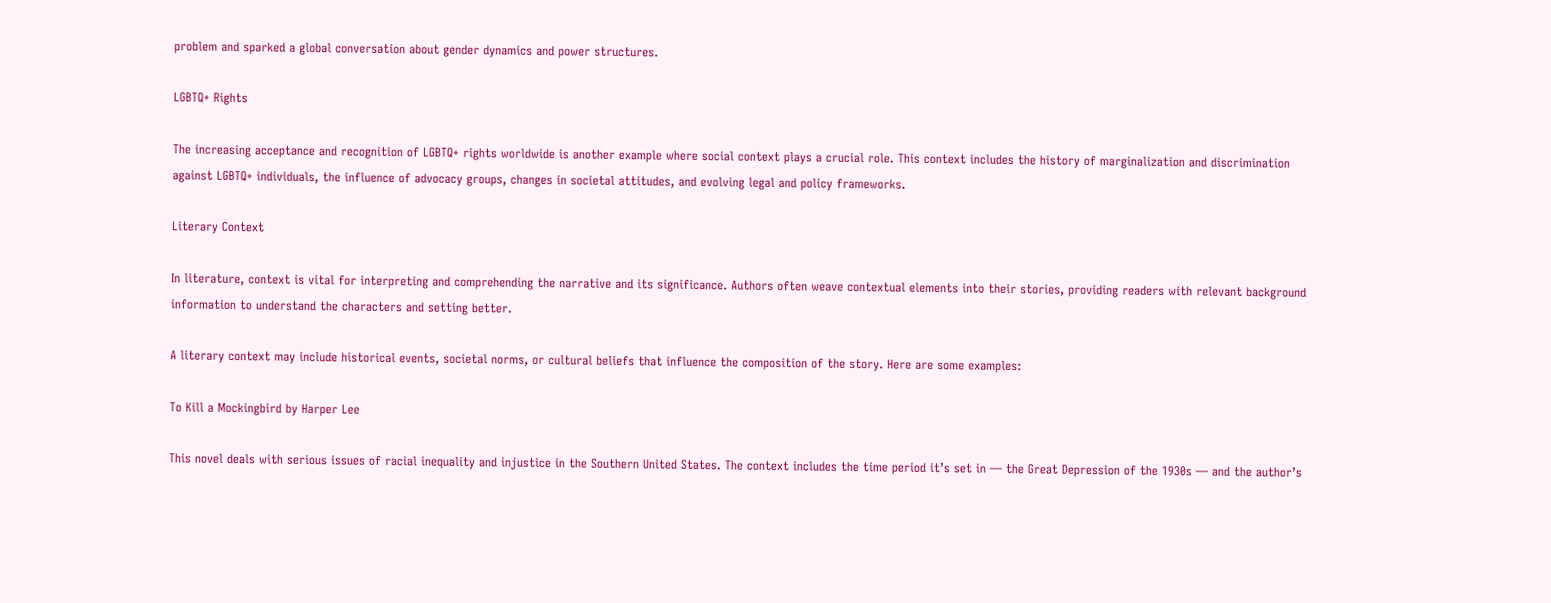problem and sparked a global conversation about gender dynamics and power structures.

LGBTQ+ Rights

The increasing acceptance and recognition of LGBTQ+ rights worldwide is another example where social context plays a crucial role. This context includes the history of marginalization and discrimination against LGBTQ+ individuals, the influence of advocacy groups, changes in societal attitudes, and evolving legal and policy frameworks.

Literary Context

In literature, context is vital for interpreting and comprehending the narrative and its significance. Authors often weave contextual elements into their stories, providing readers with relevant background information to understand the characters and setting better.

A literary context may include historical events, societal norms, or cultural beliefs that influence the composition of the story. Here are some examples:

To Kill a Mockingbird by Harper Lee

This novel deals with serious issues of racial inequality and injustice in the Southern United States. The context includes the time period it’s set in — the Great Depression of the 1930s — and the author’s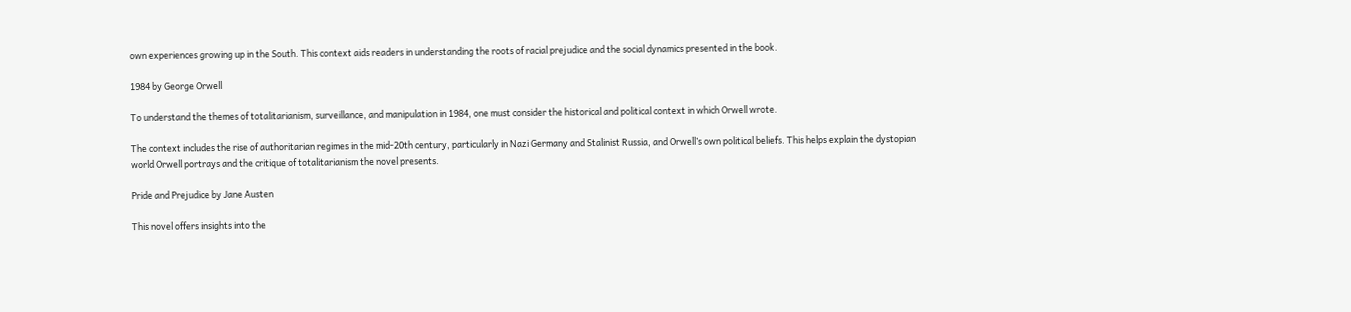own experiences growing up in the South. This context aids readers in understanding the roots of racial prejudice and the social dynamics presented in the book.

1984 by George Orwell

To understand the themes of totalitarianism, surveillance, and manipulation in 1984, one must consider the historical and political context in which Orwell wrote.

The context includes the rise of authoritarian regimes in the mid-20th century, particularly in Nazi Germany and Stalinist Russia, and Orwell’s own political beliefs. This helps explain the dystopian world Orwell portrays and the critique of totalitarianism the novel presents.

Pride and Prejudice by Jane Austen

This novel offers insights into the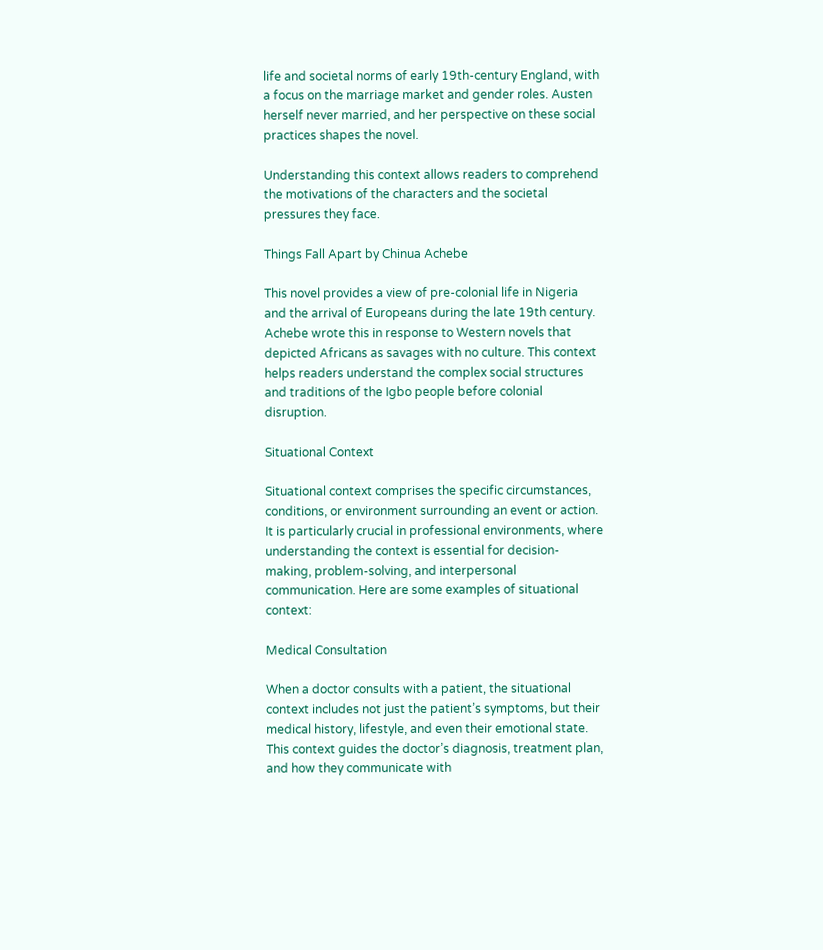life and societal norms of early 19th-century England, with a focus on the marriage market and gender roles. Austen herself never married, and her perspective on these social practices shapes the novel.

Understanding this context allows readers to comprehend the motivations of the characters and the societal pressures they face.

Things Fall Apart by Chinua Achebe

This novel provides a view of pre-colonial life in Nigeria and the arrival of Europeans during the late 19th century. Achebe wrote this in response to Western novels that depicted Africans as savages with no culture. This context helps readers understand the complex social structures and traditions of the Igbo people before colonial disruption.

Situational Context

Situational context comprises the specific circumstances, conditions, or environment surrounding an event or action. It is particularly crucial in professional environments, where understanding the context is essential for decision-making, problem-solving, and interpersonal communication. Here are some examples of situational context:

Medical Consultation

When a doctor consults with a patient, the situational context includes not just the patient’s symptoms, but their medical history, lifestyle, and even their emotional state. This context guides the doctor’s diagnosis, treatment plan, and how they communicate with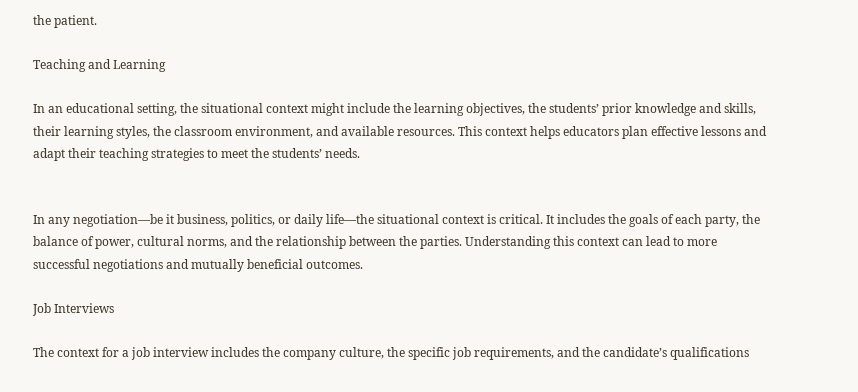the patient.

Teaching and Learning

In an educational setting, the situational context might include the learning objectives, the students’ prior knowledge and skills, their learning styles, the classroom environment, and available resources. This context helps educators plan effective lessons and adapt their teaching strategies to meet the students’ needs.


In any negotiation—be it business, politics, or daily life—the situational context is critical. It includes the goals of each party, the balance of power, cultural norms, and the relationship between the parties. Understanding this context can lead to more successful negotiations and mutually beneficial outcomes.

Job Interviews

The context for a job interview includes the company culture, the specific job requirements, and the candidate’s qualifications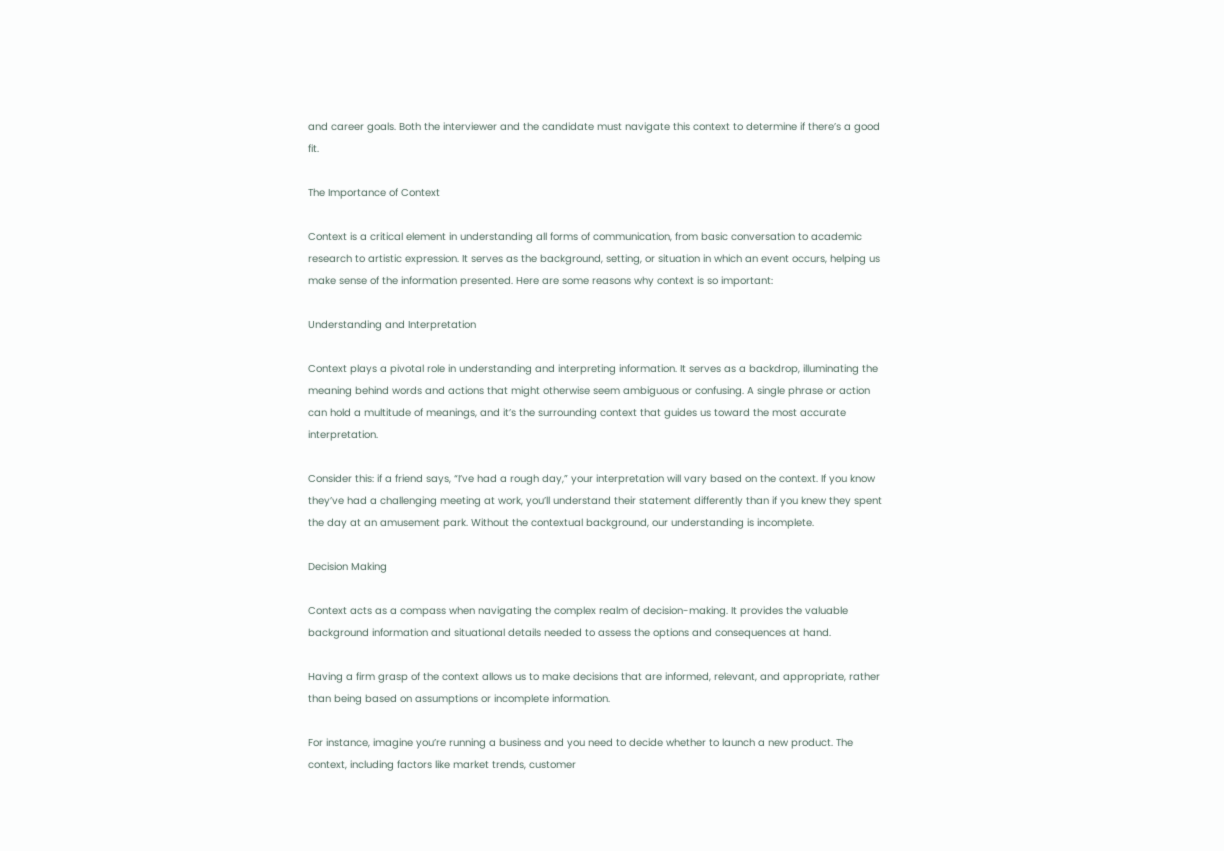and career goals. Both the interviewer and the candidate must navigate this context to determine if there’s a good fit.

The Importance of Context

Context is a critical element in understanding all forms of communication, from basic conversation to academic research to artistic expression. It serves as the background, setting, or situation in which an event occurs, helping us make sense of the information presented. Here are some reasons why context is so important:

Understanding and Interpretation

Context plays a pivotal role in understanding and interpreting information. It serves as a backdrop, illuminating the meaning behind words and actions that might otherwise seem ambiguous or confusing. A single phrase or action can hold a multitude of meanings, and it’s the surrounding context that guides us toward the most accurate interpretation.

Consider this: if a friend says, “I’ve had a rough day,” your interpretation will vary based on the context. If you know they’ve had a challenging meeting at work, you’ll understand their statement differently than if you knew they spent the day at an amusement park. Without the contextual background, our understanding is incomplete.

Decision Making

Context acts as a compass when navigating the complex realm of decision-making. It provides the valuable background information and situational details needed to assess the options and consequences at hand.

Having a firm grasp of the context allows us to make decisions that are informed, relevant, and appropriate, rather than being based on assumptions or incomplete information.

For instance, imagine you’re running a business and you need to decide whether to launch a new product. The context, including factors like market trends, customer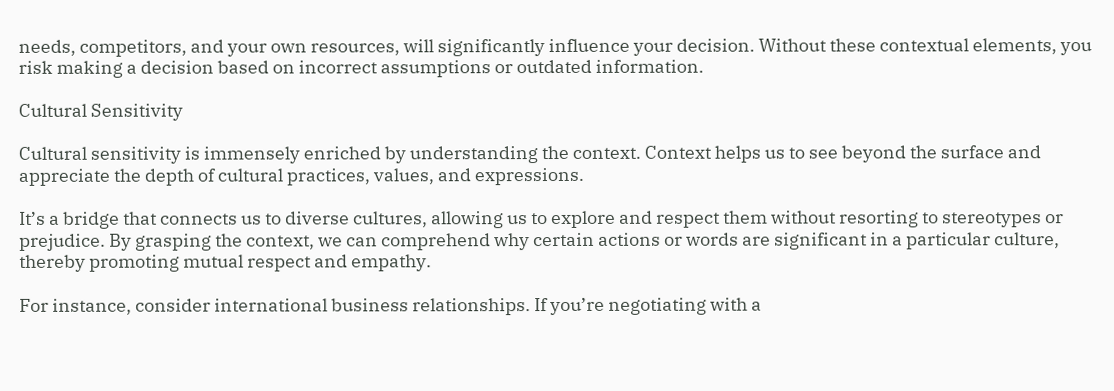needs, competitors, and your own resources, will significantly influence your decision. Without these contextual elements, you risk making a decision based on incorrect assumptions or outdated information.

Cultural Sensitivity

Cultural sensitivity is immensely enriched by understanding the context. Context helps us to see beyond the surface and appreciate the depth of cultural practices, values, and expressions.

It’s a bridge that connects us to diverse cultures, allowing us to explore and respect them without resorting to stereotypes or prejudice. By grasping the context, we can comprehend why certain actions or words are significant in a particular culture, thereby promoting mutual respect and empathy.

For instance, consider international business relationships. If you’re negotiating with a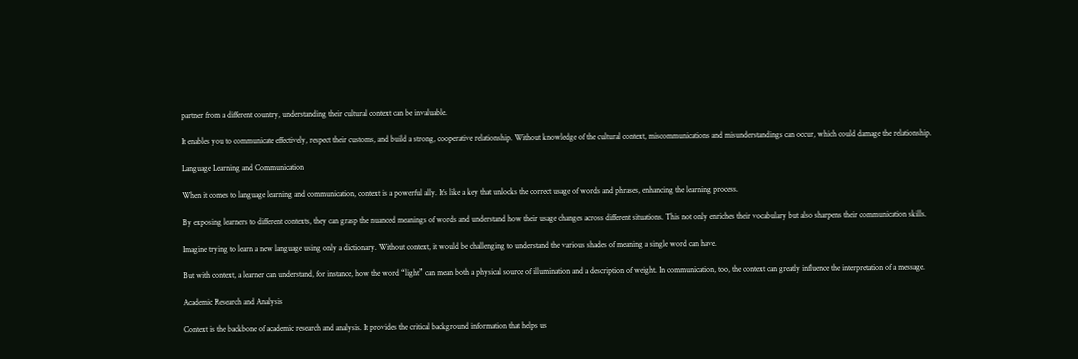partner from a different country, understanding their cultural context can be invaluable.

It enables you to communicate effectively, respect their customs, and build a strong, cooperative relationship. Without knowledge of the cultural context, miscommunications and misunderstandings can occur, which could damage the relationship.

Language Learning and Communication

When it comes to language learning and communication, context is a powerful ally. It’s like a key that unlocks the correct usage of words and phrases, enhancing the learning process.

By exposing learners to different contexts, they can grasp the nuanced meanings of words and understand how their usage changes across different situations. This not only enriches their vocabulary but also sharpens their communication skills.

Imagine trying to learn a new language using only a dictionary. Without context, it would be challenging to understand the various shades of meaning a single word can have.

But with context, a learner can understand, for instance, how the word “light” can mean both a physical source of illumination and a description of weight. In communication, too, the context can greatly influence the interpretation of a message.

Academic Research and Analysis

Context is the backbone of academic research and analysis. It provides the critical background information that helps us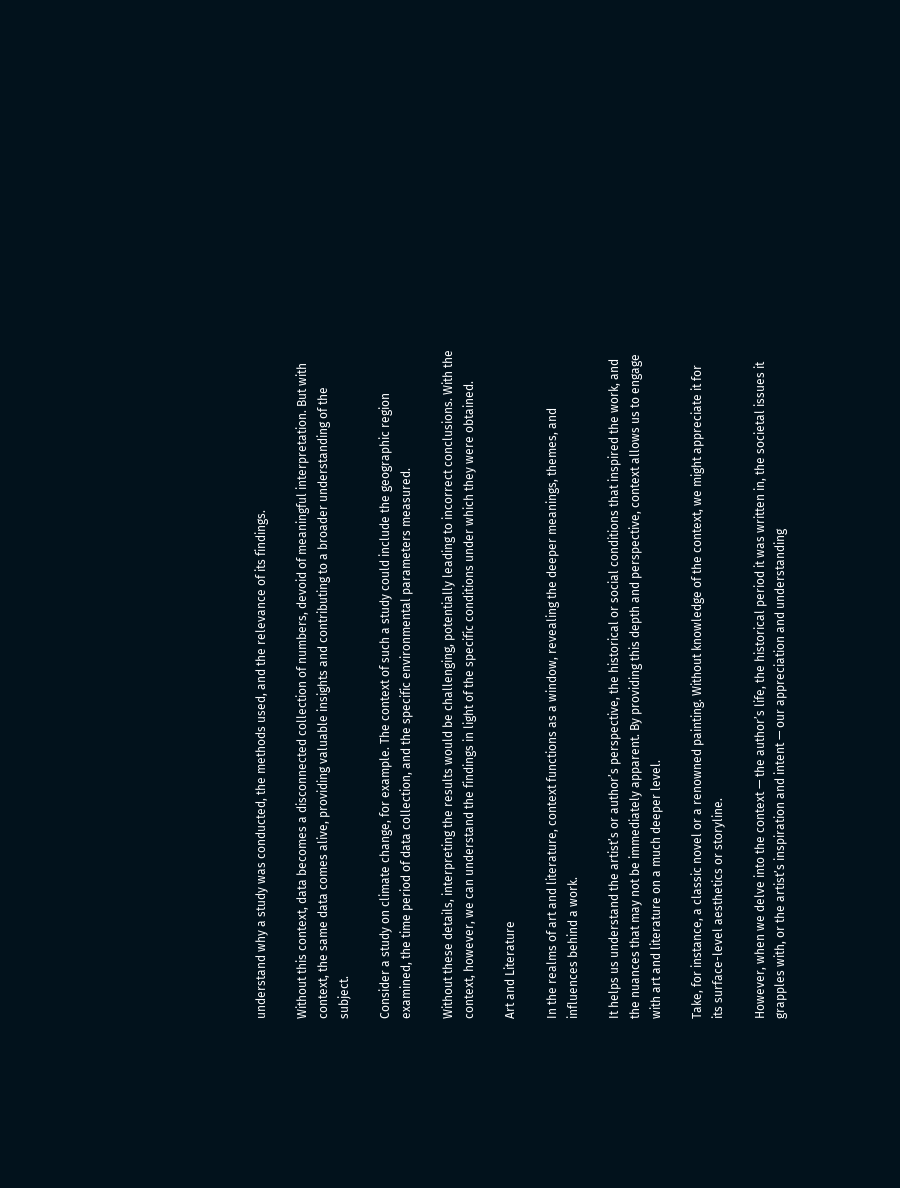understand why a study was conducted, the methods used, and the relevance of its findings.

Without this context, data becomes a disconnected collection of numbers, devoid of meaningful interpretation. But with context, the same data comes alive, providing valuable insights and contributing to a broader understanding of the subject.

Consider a study on climate change, for example. The context of such a study could include the geographic region examined, the time period of data collection, and the specific environmental parameters measured.

Without these details, interpreting the results would be challenging, potentially leading to incorrect conclusions. With the context, however, we can understand the findings in light of the specific conditions under which they were obtained.

Art and Literature

In the realms of art and literature, context functions as a window, revealing the deeper meanings, themes, and influences behind a work.

It helps us understand the artist’s or author’s perspective, the historical or social conditions that inspired the work, and the nuances that may not be immediately apparent. By providing this depth and perspective, context allows us to engage with art and literature on a much deeper level.

Take, for instance, a classic novel or a renowned painting. Without knowledge of the context, we might appreciate it for its surface-level aesthetics or storyline.

However, when we delve into the context — the author’s life, the historical period it was written in, the societal issues it grapples with, or the artist’s inspiration and intent — our appreciation and understanding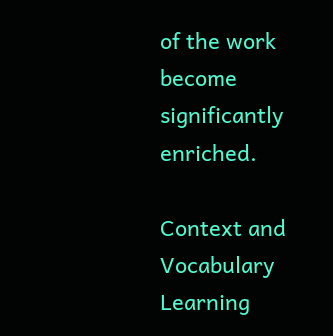of the work become significantly enriched.

Context and Vocabulary Learning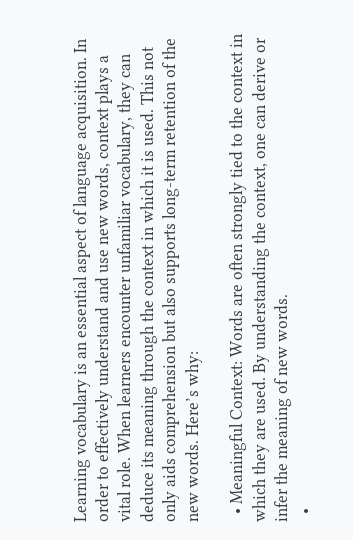Learning vocabulary is an essential aspect of language acquisition. In order to effectively understand and use new words, context plays a vital role. When learners encounter unfamiliar vocabulary, they can deduce its meaning through the context in which it is used. This not only aids comprehension but also supports long-term retention of the new words. Here’s why:

  • Meaningful Context: Words are often strongly tied to the context in which they are used. By understanding the context, one can derive or infer the meaning of new words.
  •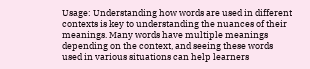Usage: Understanding how words are used in different contexts is key to understanding the nuances of their meanings. Many words have multiple meanings depending on the context, and seeing these words used in various situations can help learners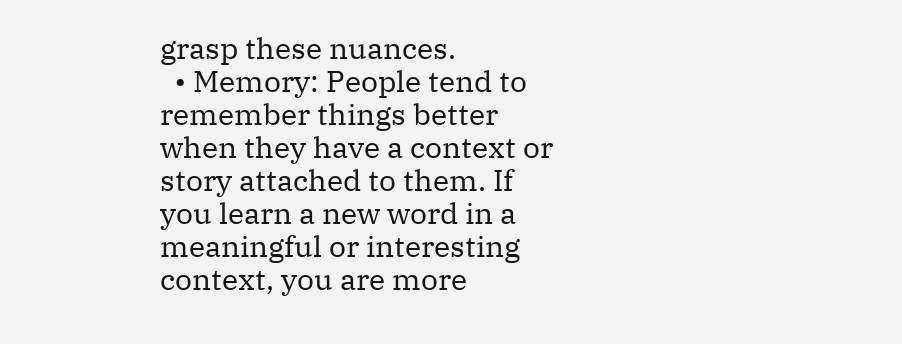grasp these nuances.
  • Memory: People tend to remember things better when they have a context or story attached to them. If you learn a new word in a meaningful or interesting context, you are more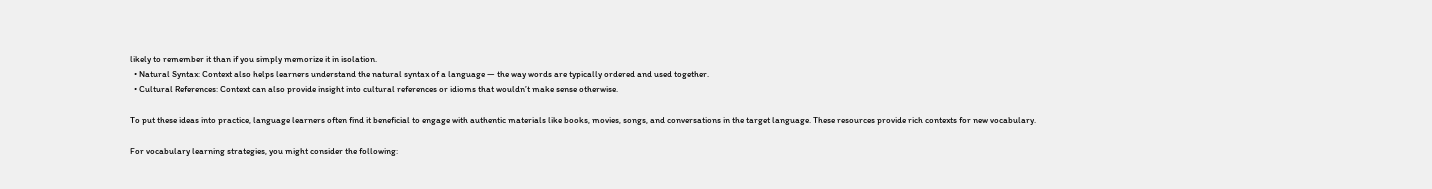likely to remember it than if you simply memorize it in isolation.
  • Natural Syntax: Context also helps learners understand the natural syntax of a language — the way words are typically ordered and used together.
  • Cultural References: Context can also provide insight into cultural references or idioms that wouldn’t make sense otherwise.

To put these ideas into practice, language learners often find it beneficial to engage with authentic materials like books, movies, songs, and conversations in the target language. These resources provide rich contexts for new vocabulary.

For vocabulary learning strategies, you might consider the following: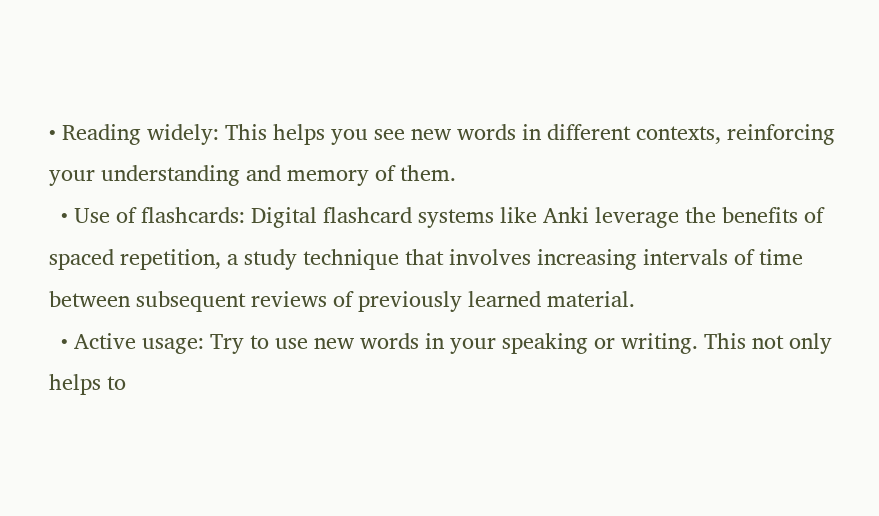• Reading widely: This helps you see new words in different contexts, reinforcing your understanding and memory of them.
  • Use of flashcards: Digital flashcard systems like Anki leverage the benefits of spaced repetition, a study technique that involves increasing intervals of time between subsequent reviews of previously learned material.
  • Active usage: Try to use new words in your speaking or writing. This not only helps to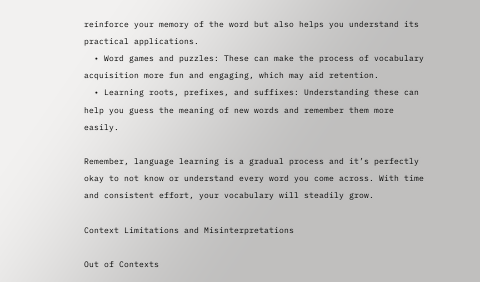reinforce your memory of the word but also helps you understand its practical applications.
  • Word games and puzzles: These can make the process of vocabulary acquisition more fun and engaging, which may aid retention.
  • Learning roots, prefixes, and suffixes: Understanding these can help you guess the meaning of new words and remember them more easily.

Remember, language learning is a gradual process and it’s perfectly okay to not know or understand every word you come across. With time and consistent effort, your vocabulary will steadily grow.

Context Limitations and Misinterpretations

Out of Contexts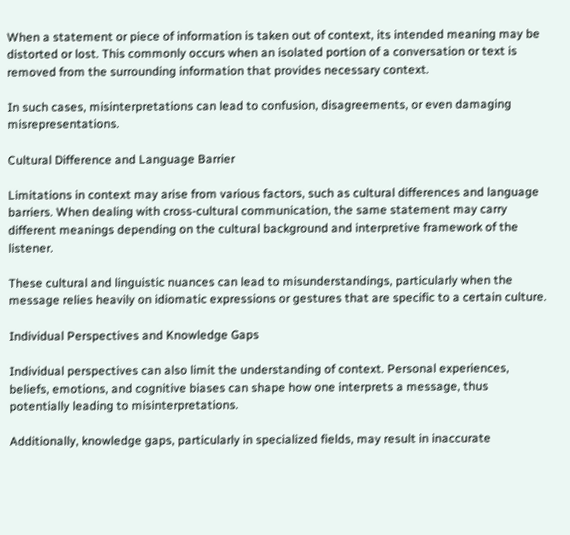When a statement or piece of information is taken out of context, its intended meaning may be distorted or lost. This commonly occurs when an isolated portion of a conversation or text is removed from the surrounding information that provides necessary context.

In such cases, misinterpretations can lead to confusion, disagreements, or even damaging misrepresentations.

Cultural Difference and Language Barrier

Limitations in context may arise from various factors, such as cultural differences and language barriers. When dealing with cross-cultural communication, the same statement may carry different meanings depending on the cultural background and interpretive framework of the listener.

These cultural and linguistic nuances can lead to misunderstandings, particularly when the message relies heavily on idiomatic expressions or gestures that are specific to a certain culture.

Individual Perspectives and Knowledge Gaps

Individual perspectives can also limit the understanding of context. Personal experiences, beliefs, emotions, and cognitive biases can shape how one interprets a message, thus potentially leading to misinterpretations.

Additionally, knowledge gaps, particularly in specialized fields, may result in inaccurate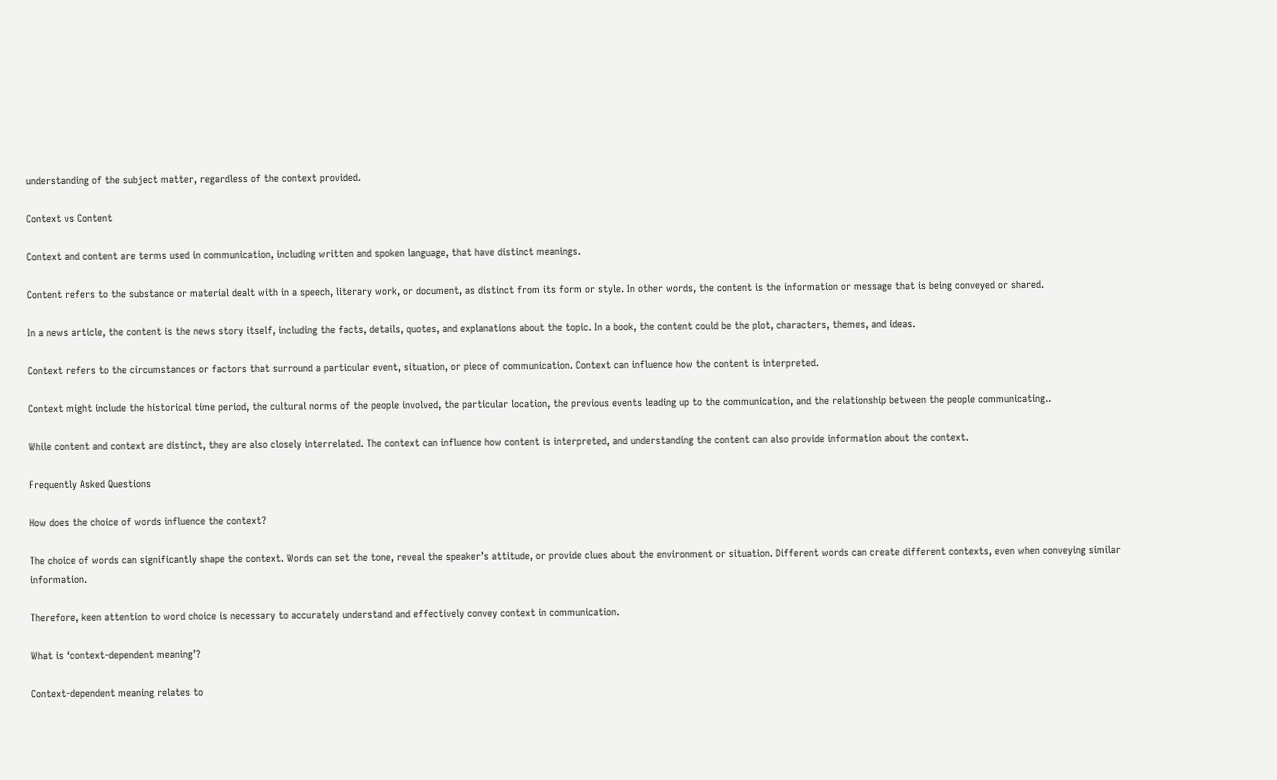understanding of the subject matter, regardless of the context provided.

Context vs Content

Context and content are terms used in communication, including written and spoken language, that have distinct meanings.

Content refers to the substance or material dealt with in a speech, literary work, or document, as distinct from its form or style. In other words, the content is the information or message that is being conveyed or shared.

In a news article, the content is the news story itself, including the facts, details, quotes, and explanations about the topic. In a book, the content could be the plot, characters, themes, and ideas.

Context refers to the circumstances or factors that surround a particular event, situation, or piece of communication. Context can influence how the content is interpreted.

Context might include the historical time period, the cultural norms of the people involved, the particular location, the previous events leading up to the communication, and the relationship between the people communicating..

While content and context are distinct, they are also closely interrelated. The context can influence how content is interpreted, and understanding the content can also provide information about the context.

Frequently Asked Questions

How does the choice of words influence the context?

The choice of words can significantly shape the context. Words can set the tone, reveal the speaker’s attitude, or provide clues about the environment or situation. Different words can create different contexts, even when conveying similar information.

Therefore, keen attention to word choice is necessary to accurately understand and effectively convey context in communication.

What is ‘context-dependent meaning’?

Context-dependent meaning relates to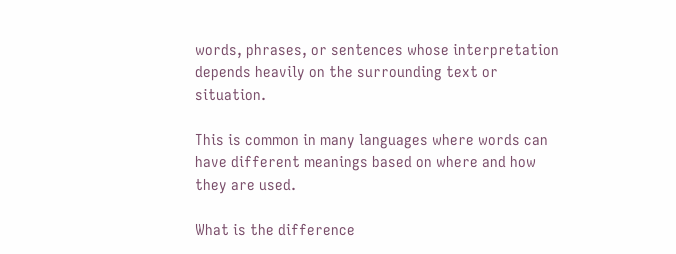words, phrases, or sentences whose interpretation depends heavily on the surrounding text or situation.

This is common in many languages where words can have different meanings based on where and how they are used.

What is the difference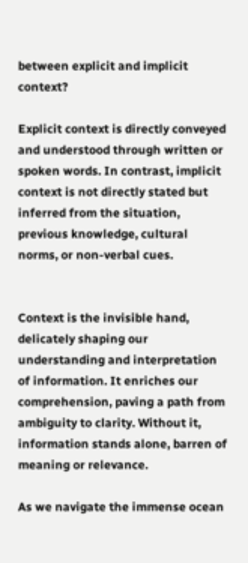between explicit and implicit context?

Explicit context is directly conveyed and understood through written or spoken words. In contrast, implicit context is not directly stated but inferred from the situation, previous knowledge, cultural norms, or non-verbal cues.


Context is the invisible hand, delicately shaping our understanding and interpretation of information. It enriches our comprehension, paving a path from ambiguity to clarity. Without it, information stands alone, barren of meaning or relevance.

As we navigate the immense ocean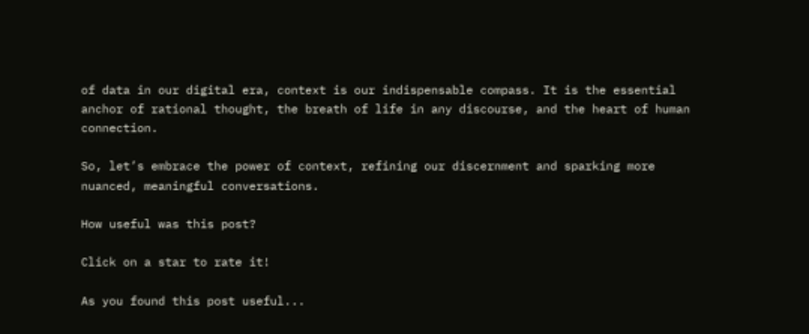of data in our digital era, context is our indispensable compass. It is the essential anchor of rational thought, the breath of life in any discourse, and the heart of human connection.

So, let’s embrace the power of context, refining our discernment and sparking more nuanced, meaningful conversations.

How useful was this post?

Click on a star to rate it!

As you found this post useful...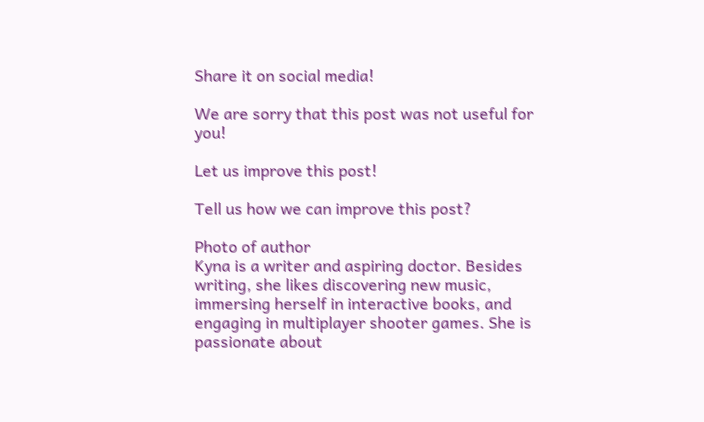Share it on social media!

We are sorry that this post was not useful for you!

Let us improve this post!

Tell us how we can improve this post?

Photo of author
Kyna is a writer and aspiring doctor. Besides writing, she likes discovering new music, immersing herself in interactive books, and engaging in multiplayer shooter games. She is passionate about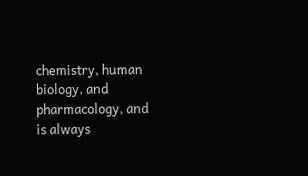chemistry, human biology, and pharmacology, and is always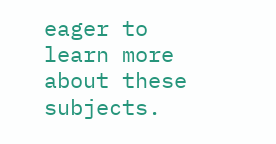eager to learn more about these subjects.